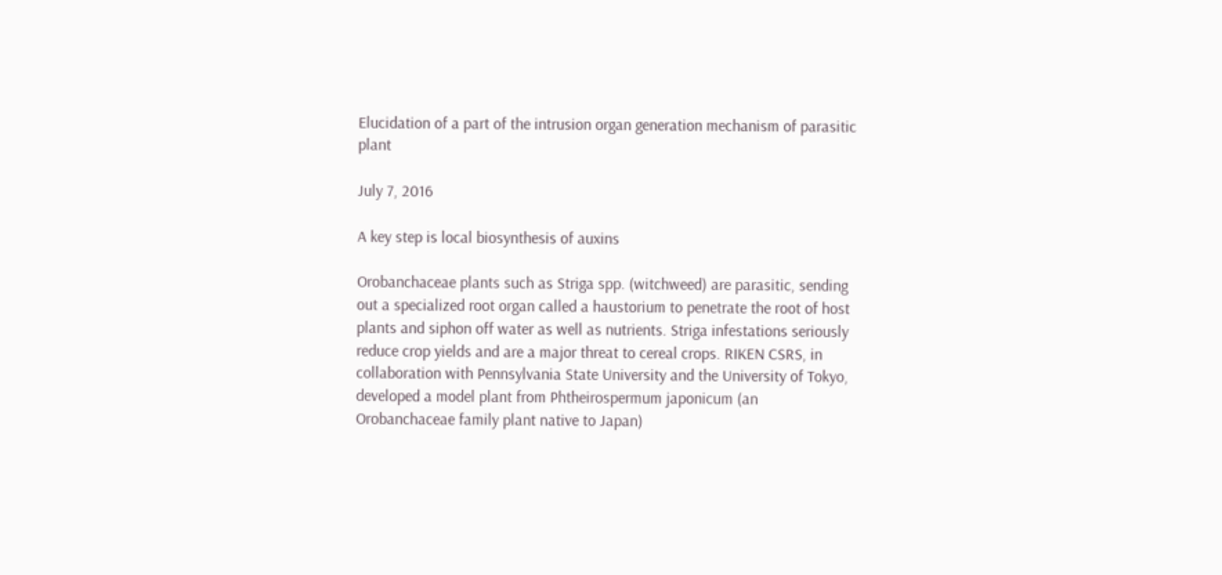Elucidation of a part of the intrusion organ generation mechanism of parasitic plant

July 7, 2016

A key step is local biosynthesis of auxins

Orobanchaceae plants such as Striga spp. (witchweed) are parasitic, sending out a specialized root organ called a haustorium to penetrate the root of host plants and siphon off water as well as nutrients. Striga infestations seriously reduce crop yields and are a major threat to cereal crops. RIKEN CSRS, in collaboration with Pennsylvania State University and the University of Tokyo, developed a model plant from Phtheirospermum japonicum (an Orobanchaceae family plant native to Japan)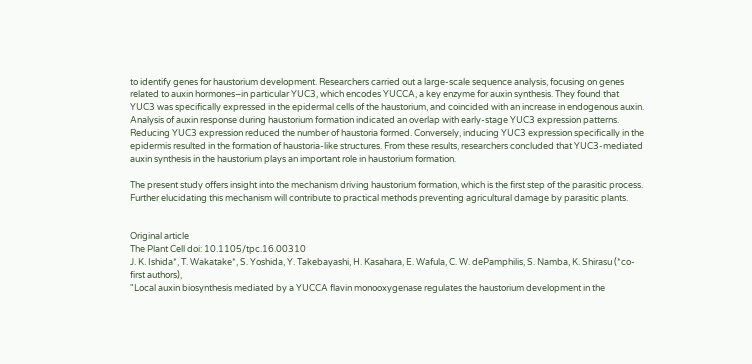to identify genes for haustorium development. Researchers carried out a large-scale sequence analysis, focusing on genes related to auxin hormones–in particular YUC3, which encodes YUCCA, a key enzyme for auxin synthesis. They found that YUC3 was specifically expressed in the epidermal cells of the haustorium, and coincided with an increase in endogenous auxin. Analysis of auxin response during haustorium formation indicated an overlap with early-stage YUC3 expression patterns. Reducing YUC3 expression reduced the number of haustoria formed. Conversely, inducing YUC3 expression specifically in the epidermis resulted in the formation of haustoria-like structures. From these results, researchers concluded that YUC3-mediated auxin synthesis in the haustorium plays an important role in haustorium formation.

The present study offers insight into the mechanism driving haustorium formation, which is the first step of the parasitic process. Further elucidating this mechanism will contribute to practical methods preventing agricultural damage by parasitic plants.


Original article
The Plant Cell doi: 10.1105/tpc.16.00310
J. K. Ishida*, T. Wakatake*, S. Yoshida, Y. Takebayashi, H. Kasahara, E. Wafula, C. W. dePamphilis, S. Namba, K. Shirasu (*co-first authors),
"Local auxin biosynthesis mediated by a YUCCA flavin monooxygenase regulates the haustorium development in the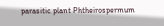parasitic plant Phtheirospermum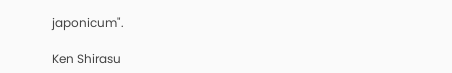japonicum".

Ken Shirasu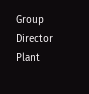Group Director
Plant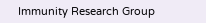Immunity Research Group